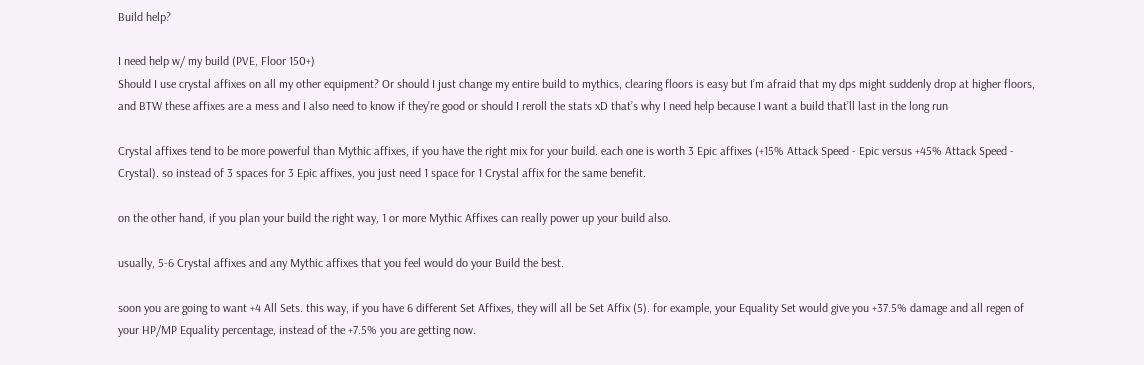Build help?

I need help w/ my build (PVE, Floor 150+)
Should I use crystal affixes on all my other equipment? Or should I just change my entire build to mythics, clearing floors is easy but I’m afraid that my dps might suddenly drop at higher floors, and BTW these affixes are a mess and I also need to know if they’re good or should I reroll the stats xD that’s why I need help because I want a build that’ll last in the long run

Crystal affixes tend to be more powerful than Mythic affixes, if you have the right mix for your build. each one is worth 3 Epic affixes (+15% Attack Speed - Epic versus +45% Attack Speed - Crystal). so instead of 3 spaces for 3 Epic affixes, you just need 1 space for 1 Crystal affix for the same benefit.

on the other hand, if you plan your build the right way, 1 or more Mythic Affixes can really power up your build also.

usually, 5-6 Crystal affixes and any Mythic affixes that you feel would do your Build the best.

soon you are going to want +4 All Sets. this way, if you have 6 different Set Affixes, they will all be Set Affix (5). for example, your Equality Set would give you +37.5% damage and all regen of your HP/MP Equality percentage, instead of the +7.5% you are getting now.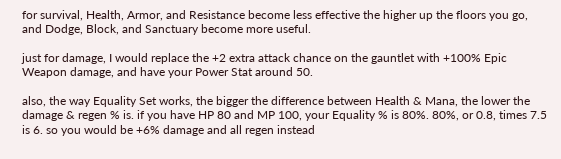for survival, Health, Armor, and Resistance become less effective the higher up the floors you go, and Dodge, Block, and Sanctuary become more useful.

just for damage, I would replace the +2 extra attack chance on the gauntlet with +100% Epic Weapon damage, and have your Power Stat around 50.

also, the way Equality Set works, the bigger the difference between Health & Mana, the lower the damage & regen % is. if you have HP 80 and MP 100, your Equality % is 80%. 80%, or 0.8, times 7.5 is 6. so you would be +6% damage and all regen instead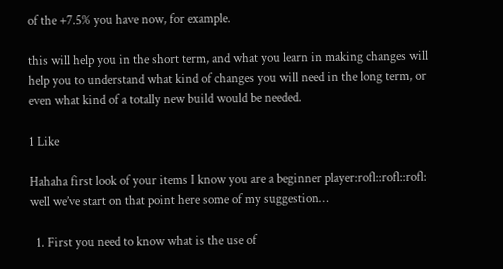of the +7.5% you have now, for example.

this will help you in the short term, and what you learn in making changes will help you to understand what kind of changes you will need in the long term, or even what kind of a totally new build would be needed.

1 Like

Hahaha first look of your items I know you are a beginner player:rofl::rofl::rofl: well we’ve start on that point here some of my suggestion…

  1. First you need to know what is the use of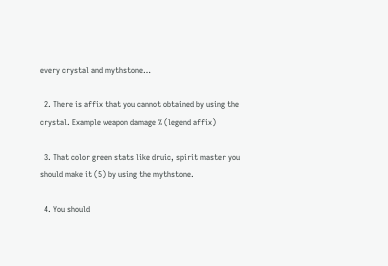every crystal and mythstone…

  2. There is affix that you cannot obtained by using the crystal. Example weapon damage % (legend affix)

  3. That color green stats like druic, spirit master you should make it (5) by using the mythstone.

  4. You should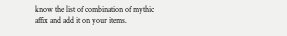know the list of combination of mythic affix and add it on your items.